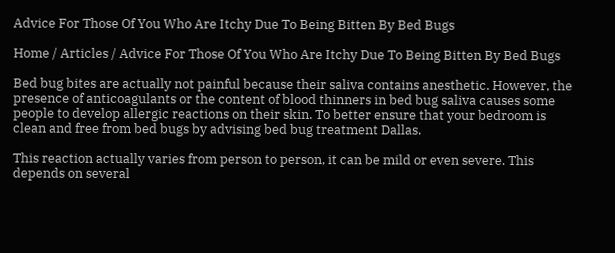Advice For Those Of You Who Are Itchy Due To Being Bitten By Bed Bugs

Home / Articles / Advice For Those Of You Who Are Itchy Due To Being Bitten By Bed Bugs

Bed bug bites are actually not painful because their saliva contains anesthetic. However, the presence of anticoagulants or the content of blood thinners in bed bug saliva causes some people to develop allergic reactions on their skin. To better ensure that your bedroom is clean and free from bed bugs by advising bed bug treatment Dallas.

This reaction actually varies from person to person, it can be mild or even severe. This depends on several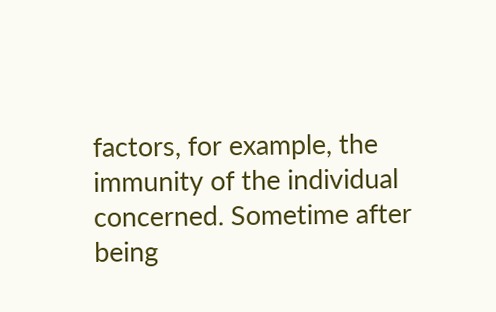factors, for example, the immunity of the individual concerned. Sometime after being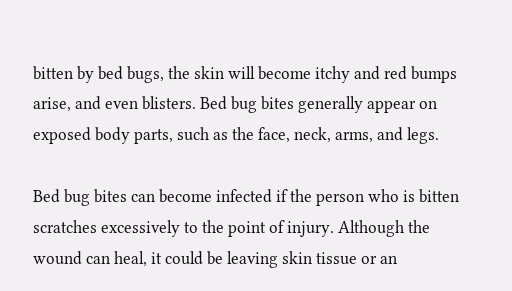bitten by bed bugs, the skin will become itchy and red bumps arise, and even blisters. Bed bug bites generally appear on exposed body parts, such as the face, neck, arms, and legs.

Bed bug bites can become infected if the person who is bitten scratches excessively to the point of injury. Although the wound can heal, it could be leaving skin tissue or an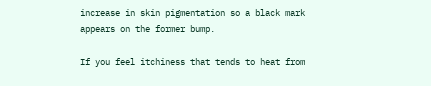increase in skin pigmentation so a black mark appears on the former bump.

If you feel itchiness that tends to heat from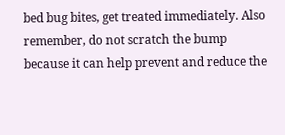bed bug bites, get treated immediately. Also remember, do not scratch the bump because it can help prevent and reduce the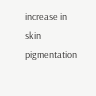increase in skin pigmentation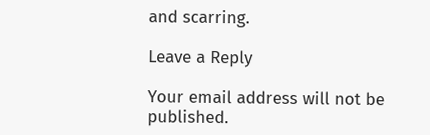and scarring.

Leave a Reply

Your email address will not be published.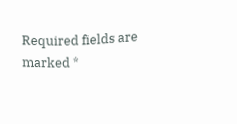Required fields are marked *